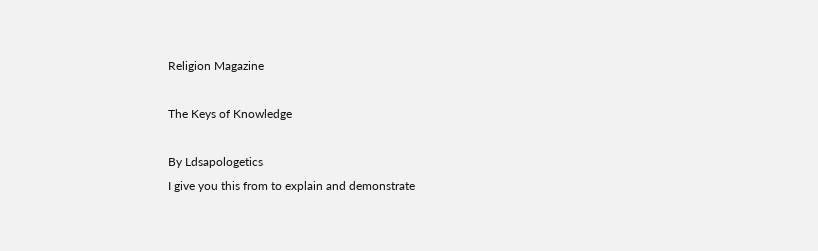Religion Magazine

The Keys of Knowledge

By Ldsapologetics
I give you this from to explain and demonstrate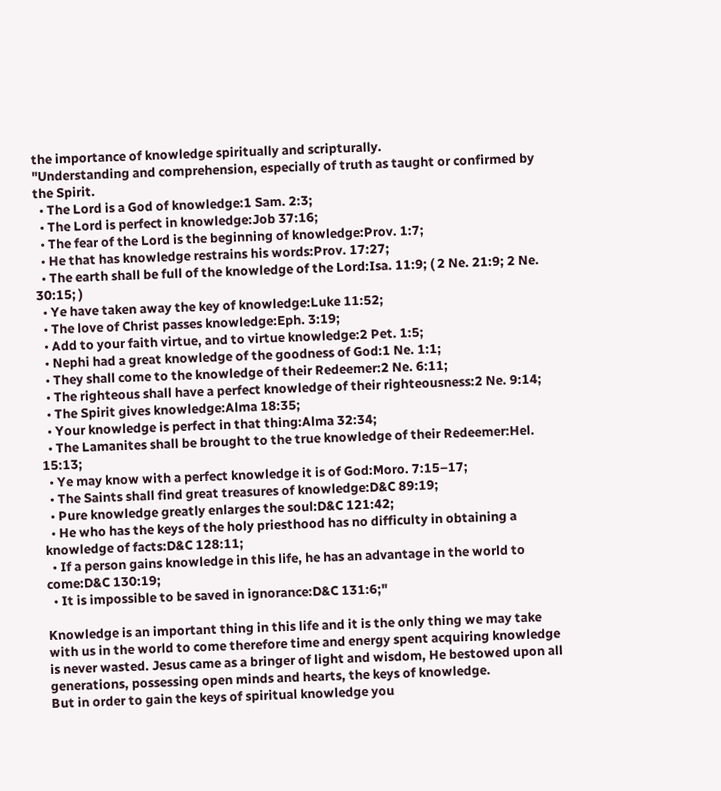the importance of knowledge spiritually and scripturally.
"Understanding and comprehension, especially of truth as taught or confirmed by the Spirit.
  • The Lord is a God of knowledge:1 Sam. 2:3;
  • The Lord is perfect in knowledge:Job 37:16;
  • The fear of the Lord is the beginning of knowledge:Prov. 1:7;
  • He that has knowledge restrains his words:Prov. 17:27;
  • The earth shall be full of the knowledge of the Lord:Isa. 11:9; ( 2 Ne. 21:9; 2 Ne. 30:15; )
  • Ye have taken away the key of knowledge:Luke 11:52;
  • The love of Christ passes knowledge:Eph. 3:19;
  • Add to your faith virtue, and to virtue knowledge:2 Pet. 1:5;
  • Nephi had a great knowledge of the goodness of God:1 Ne. 1:1;
  • They shall come to the knowledge of their Redeemer:2 Ne. 6:11;
  • The righteous shall have a perfect knowledge of their righteousness:2 Ne. 9:14;
  • The Spirit gives knowledge:Alma 18:35;
  • Your knowledge is perfect in that thing:Alma 32:34;
  • The Lamanites shall be brought to the true knowledge of their Redeemer:Hel. 15:13;
  • Ye may know with a perfect knowledge it is of God:Moro. 7:15–17;
  • The Saints shall find great treasures of knowledge:D&C 89:19;
  • Pure knowledge greatly enlarges the soul:D&C 121:42;
  • He who has the keys of the holy priesthood has no difficulty in obtaining a knowledge of facts:D&C 128:11;
  • If a person gains knowledge in this life, he has an advantage in the world to come:D&C 130:19;
  • It is impossible to be saved in ignorance:D&C 131:6;"

Knowledge is an important thing in this life and it is the only thing we may take with us in the world to come therefore time and energy spent acquiring knowledge is never wasted. Jesus came as a bringer of light and wisdom, He bestowed upon all generations, possessing open minds and hearts, the keys of knowledge.
But in order to gain the keys of spiritual knowledge you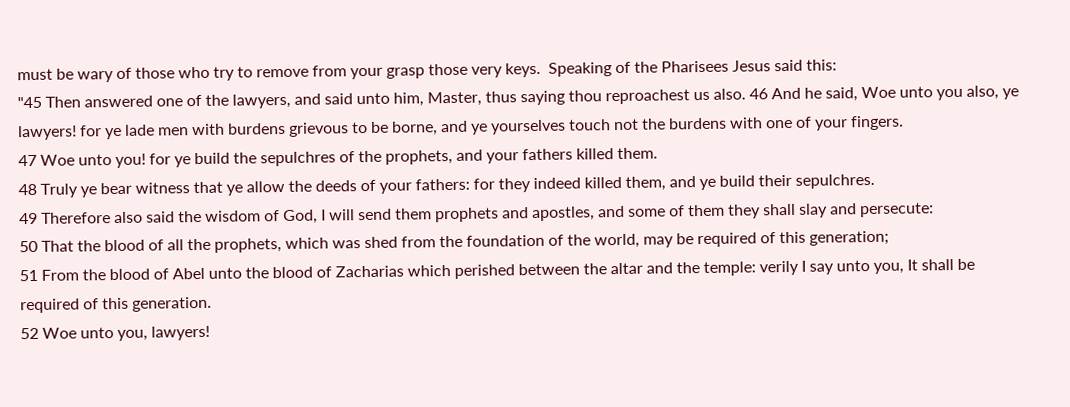must be wary of those who try to remove from your grasp those very keys.  Speaking of the Pharisees Jesus said this:
"45 Then answered one of the lawyers, and said unto him, Master, thus saying thou reproachest us also. 46 And he said, Woe unto you also, ye lawyers! for ye lade men with burdens grievous to be borne, and ye yourselves touch not the burdens with one of your fingers.
47 Woe unto you! for ye build the sepulchres of the prophets, and your fathers killed them.
48 Truly ye bear witness that ye allow the deeds of your fathers: for they indeed killed them, and ye build their sepulchres.
49 Therefore also said the wisdom of God, I will send them prophets and apostles, and some of them they shall slay and persecute:
50 That the blood of all the prophets, which was shed from the foundation of the world, may be required of this generation;
51 From the blood of Abel unto the blood of Zacharias which perished between the altar and the temple: verily I say unto you, It shall be required of this generation.
52 Woe unto you, lawyers!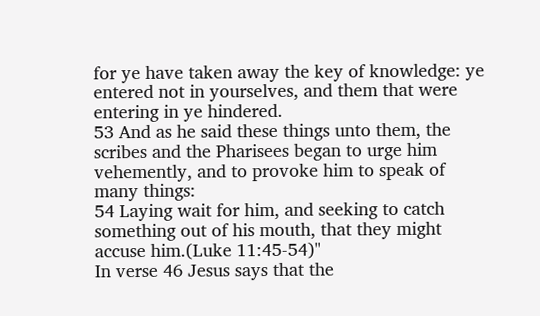for ye have taken away the key of knowledge: ye entered not in yourselves, and them that were entering in ye hindered.
53 And as he said these things unto them, the scribes and the Pharisees began to urge him vehemently, and to provoke him to speak of many things:
54 Laying wait for him, and seeking to catch something out of his mouth, that they might accuse him.(Luke 11:45-54)"
In verse 46 Jesus says that the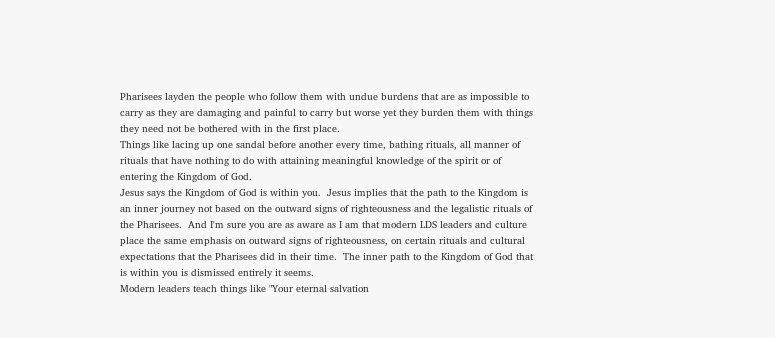Pharisees layden the people who follow them with undue burdens that are as impossible to carry as they are damaging and painful to carry but worse yet they burden them with things they need not be bothered with in the first place.
Things like lacing up one sandal before another every time, bathing rituals, all manner of rituals that have nothing to do with attaining meaningful knowledge of the spirit or of entering the Kingdom of God.
Jesus says the Kingdom of God is within you.  Jesus implies that the path to the Kingdom is an inner journey not based on the outward signs of righteousness and the legalistic rituals of the Pharisees.  And I'm sure you are as aware as I am that modern LDS leaders and culture place the same emphasis on outward signs of righteousness, on certain rituals and cultural expectations that the Pharisees did in their time.  The inner path to the Kingdom of God that is within you is dismissed entirely it seems.
Modern leaders teach things like "Your eternal salvation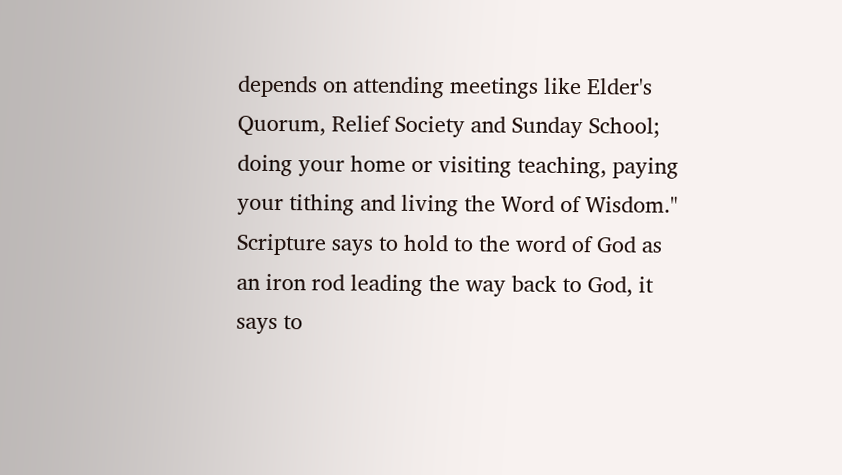depends on attending meetings like Elder's Quorum, Relief Society and Sunday School; doing your home or visiting teaching, paying your tithing and living the Word of Wisdom."
Scripture says to hold to the word of God as an iron rod leading the way back to God, it says to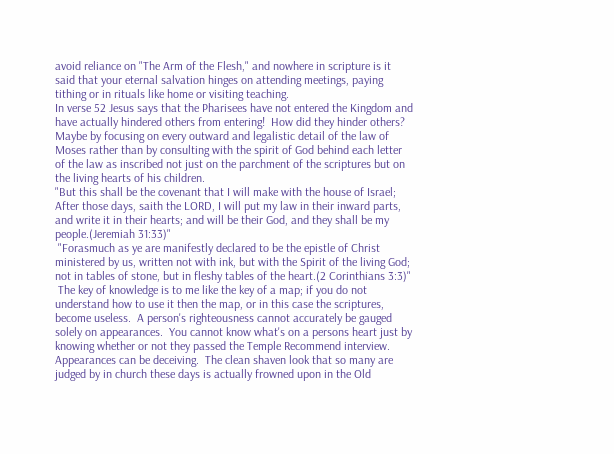avoid reliance on "The Arm of the Flesh," and nowhere in scripture is it said that your eternal salvation hinges on attending meetings, paying tithing or in rituals like home or visiting teaching.
In verse 52 Jesus says that the Pharisees have not entered the Kingdom and have actually hindered others from entering!  How did they hinder others?  Maybe by focusing on every outward and legalistic detail of the law of Moses rather than by consulting with the spirit of God behind each letter of the law as inscribed not just on the parchment of the scriptures but on the living hearts of his children.
"But this shall be the covenant that I will make with the house of Israel; After those days, saith the LORD, I will put my law in their inward parts, and write it in their hearts; and will be their God, and they shall be my people.(Jeremiah 31:33)"
 "Forasmuch as ye are manifestly declared to be the epistle of Christ ministered by us, written not with ink, but with the Spirit of the living God; not in tables of stone, but in fleshy tables of the heart.(2 Corinthians 3:3)"
 The key of knowledge is to me like the key of a map; if you do not understand how to use it then the map, or in this case the scriptures, become useless.  A person's righteousness cannot accurately be gauged solely on appearances.  You cannot know what's on a persons heart just by knowing whether or not they passed the Temple Recommend interview.
Appearances can be deceiving.  The clean shaven look that so many are judged by in church these days is actually frowned upon in the Old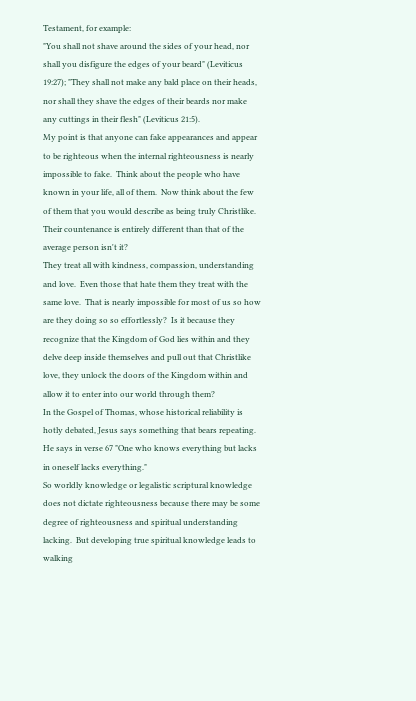Testament, for example:
"You shall not shave around the sides of your head, nor shall you disfigure the edges of your beard" (Leviticus 19:27); "They shall not make any bald place on their heads, nor shall they shave the edges of their beards nor make any cuttings in their flesh" (Leviticus 21:5).
My point is that anyone can fake appearances and appear to be righteous when the internal righteousness is nearly impossible to fake.  Think about the people who have known in your life, all of them.  Now think about the few of them that you would describe as being truly Christlike.  Their countenance is entirely different than that of the average person isn't it?
They treat all with kindness, compassion, understanding and love.  Even those that hate them they treat with the same love.  That is nearly impossible for most of us so how are they doing so so effortlessly?  Is it because they recognize that the Kingdom of God lies within and they delve deep inside themselves and pull out that Christlike love, they unlock the doors of the Kingdom within and allow it to enter into our world through them?
In the Gospel of Thomas, whose historical reliability is hotly debated, Jesus says something that bears repeating.  He says in verse 67 "One who knows everything but lacks in oneself lacks everything."
So worldly knowledge or legalistic scriptural knowledge does not dictate righteousness because there may be some degree of righteousness and spiritual understanding lacking.  But developing true spiritual knowledge leads to walking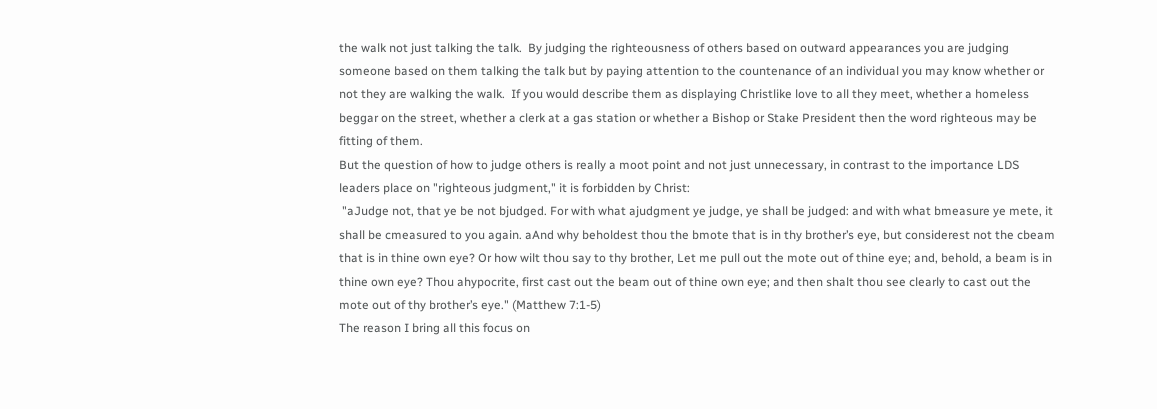the walk not just talking the talk.  By judging the righteousness of others based on outward appearances you are judging someone based on them talking the talk but by paying attention to the countenance of an individual you may know whether or not they are walking the walk.  If you would describe them as displaying Christlike love to all they meet, whether a homeless beggar on the street, whether a clerk at a gas station or whether a Bishop or Stake President then the word righteous may be fitting of them.
But the question of how to judge others is really a moot point and not just unnecessary, in contrast to the importance LDS leaders place on "righteous judgment," it is forbidden by Christ:
 "aJudge not, that ye be not bjudged. For with what ajudgment ye judge, ye shall be judged: and with what bmeasure ye mete, it shall be cmeasured to you again. aAnd why beholdest thou the bmote that is in thy brother’s eye, but considerest not the cbeam that is in thine own eye? Or how wilt thou say to thy brother, Let me pull out the mote out of thine eye; and, behold, a beam is in thine own eye? Thou ahypocrite, first cast out the beam out of thine own eye; and then shalt thou see clearly to cast out the mote out of thy brother’s eye." (Matthew 7:1-5)
The reason I bring all this focus on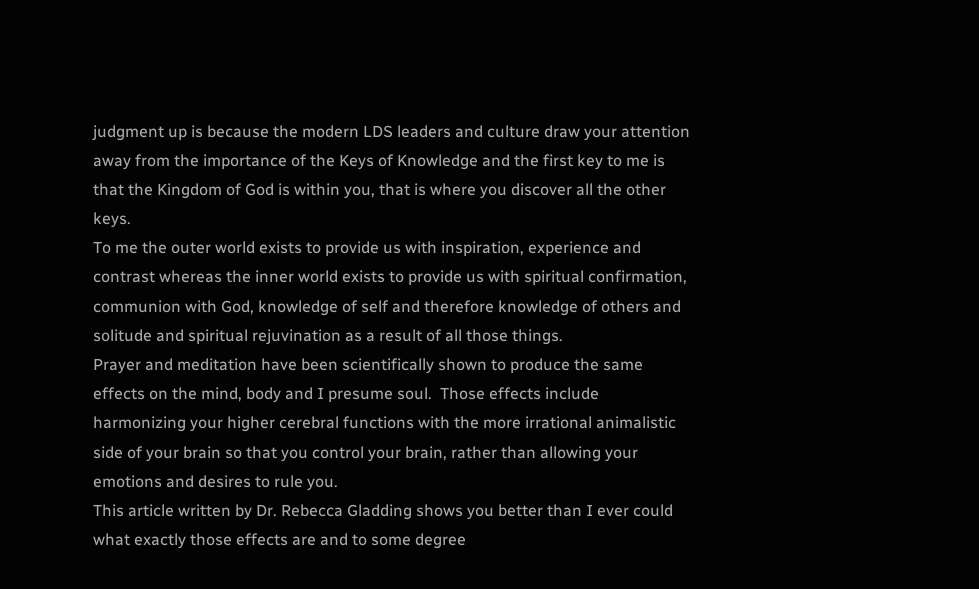judgment up is because the modern LDS leaders and culture draw your attention away from the importance of the Keys of Knowledge and the first key to me is that the Kingdom of God is within you, that is where you discover all the other keys.
To me the outer world exists to provide us with inspiration, experience and contrast whereas the inner world exists to provide us with spiritual confirmation, communion with God, knowledge of self and therefore knowledge of others and solitude and spiritual rejuvination as a result of all those things.
Prayer and meditation have been scientifically shown to produce the same effects on the mind, body and I presume soul.  Those effects include harmonizing your higher cerebral functions with the more irrational animalistic side of your brain so that you control your brain, rather than allowing your emotions and desires to rule you.
This article written by Dr. Rebecca Gladding shows you better than I ever could what exactly those effects are and to some degree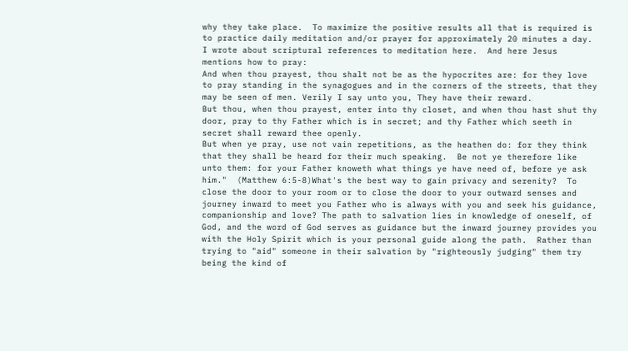why they take place.  To maximize the positive results all that is required is to practice daily meditation and/or prayer for approximately 20 minutes a day.
I wrote about scriptural references to meditation here.  And here Jesus mentions how to pray:
And when thou prayest, thou shalt not be as the hypocrites are: for they love to pray standing in the synagogues and in the corners of the streets, that they may be seen of men. Verily I say unto you, They have their reward.
But thou, when thou prayest, enter into thy closet, and when thou hast shut thy door, pray to thy Father which is in secret; and thy Father which seeth in secret shall reward thee openly.
But when ye pray, use not vain repetitions, as the heathen do: for they think that they shall be heard for their much speaking.  Be not ye therefore like unto them: for your Father knoweth what things ye have need of, before ye ask him."  (Matthew 6:5-8)What's the best way to gain privacy and serenity?  To close the door to your room or to close the door to your outward senses and journey inward to meet you Father who is always with you and seek his guidance, companionship and love? The path to salvation lies in knowledge of oneself, of God, and the word of God serves as guidance but the inward journey provides you with the Holy Spirit which is your personal guide along the path.  Rather than trying to "aid" someone in their salvation by "righteously judging" them try being the kind of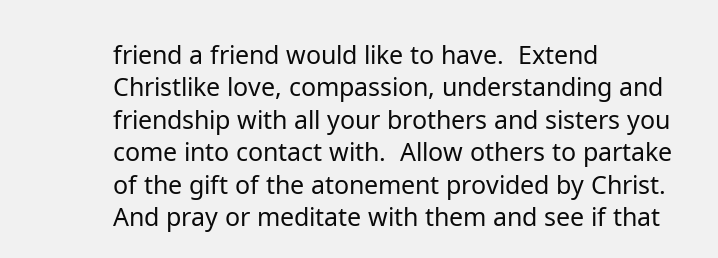friend a friend would like to have.  Extend Christlike love, compassion, understanding and friendship with all your brothers and sisters you come into contact with.  Allow others to partake of the gift of the atonement provided by Christ.  And pray or meditate with them and see if that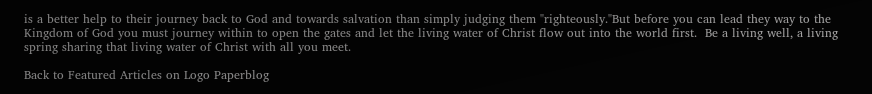is a better help to their journey back to God and towards salvation than simply judging them "righteously."But before you can lead they way to the Kingdom of God you must journey within to open the gates and let the living water of Christ flow out into the world first.  Be a living well, a living spring sharing that living water of Christ with all you meet.

Back to Featured Articles on Logo Paperblog